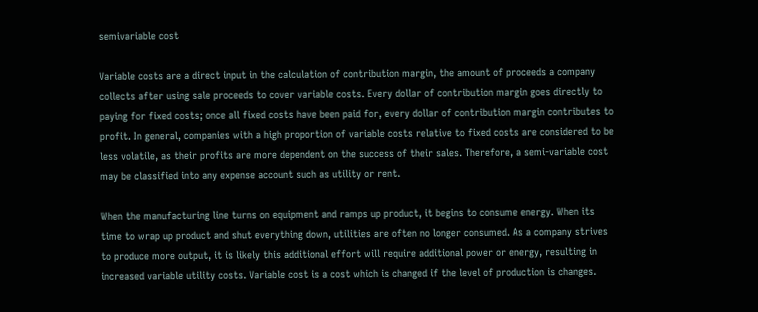semivariable cost

Variable costs are a direct input in the calculation of contribution margin, the amount of proceeds a company collects after using sale proceeds to cover variable costs. Every dollar of contribution margin goes directly to paying for fixed costs; once all fixed costs have been paid for, every dollar of contribution margin contributes to profit. In general, companies with a high proportion of variable costs relative to fixed costs are considered to be less volatile, as their profits are more dependent on the success of their sales. Therefore, a semi-variable cost may be classified into any expense account such as utility or rent.

When the manufacturing line turns on equipment and ramps up product, it begins to consume energy. When its time to wrap up product and shut everything down, utilities are often no longer consumed. As a company strives to produce more output, it is likely this additional effort will require additional power or energy, resulting in increased variable utility costs. Variable cost is a cost which is changed if the level of production is changes.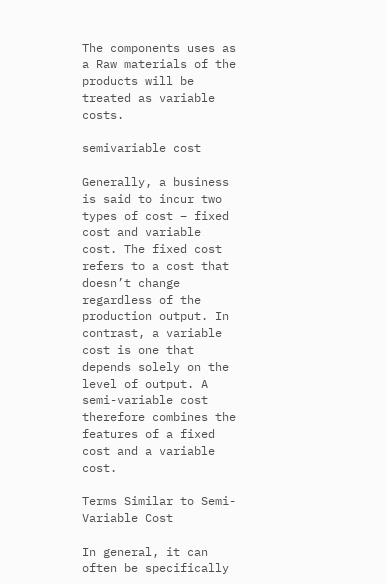The components uses as a Raw materials of the products will be treated as variable costs.

semivariable cost

Generally, a business is said to incur two types of cost – fixed cost and variable cost. The fixed cost refers to a cost that doesn’t change regardless of the production output. In contrast, a variable cost is one that depends solely on the level of output. A semi-variable cost therefore combines the features of a fixed cost and a variable cost.

Terms Similar to Semi-Variable Cost

In general, it can often be specifically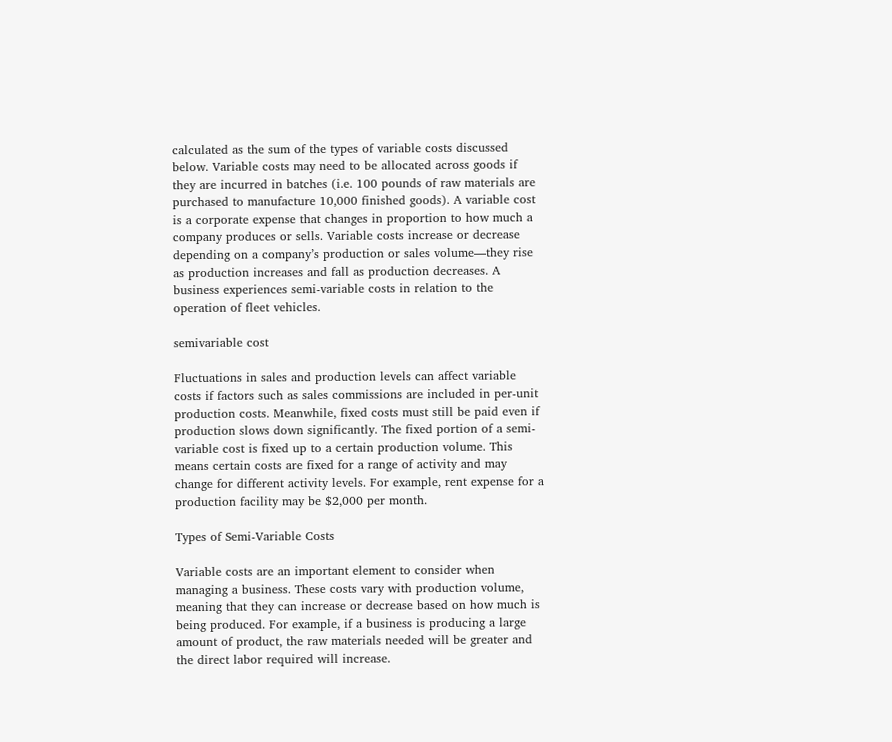calculated as the sum of the types of variable costs discussed below. Variable costs may need to be allocated across goods if they are incurred in batches (i.e. 100 pounds of raw materials are purchased to manufacture 10,000 finished goods). A variable cost is a corporate expense that changes in proportion to how much a company produces or sells. Variable costs increase or decrease depending on a company’s production or sales volume—they rise as production increases and fall as production decreases. A business experiences semi-variable costs in relation to the operation of fleet vehicles.

semivariable cost

Fluctuations in sales and production levels can affect variable costs if factors such as sales commissions are included in per-unit production costs. Meanwhile, fixed costs must still be paid even if production slows down significantly. The fixed portion of a semi-variable cost is fixed up to a certain production volume. This means certain costs are fixed for a range of activity and may change for different activity levels. For example, rent expense for a production facility may be $2,000 per month.

Types of Semi-Variable Costs

Variable costs are an important element to consider when managing a business. These costs vary with production volume, meaning that they can increase or decrease based on how much is being produced. For example, if a business is producing a large amount of product, the raw materials needed will be greater and the direct labor required will increase.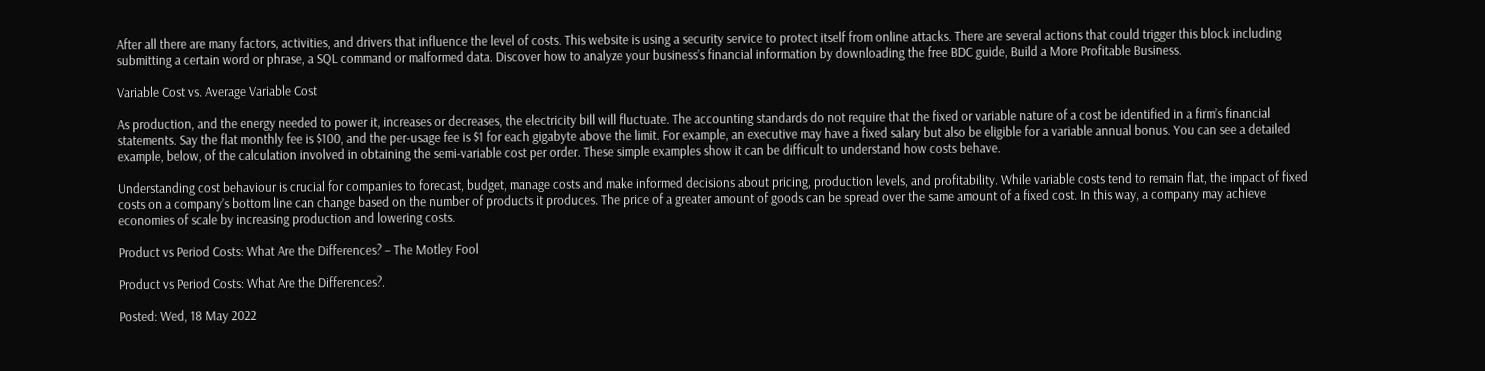After all there are many factors, activities, and drivers that influence the level of costs. This website is using a security service to protect itself from online attacks. There are several actions that could trigger this block including submitting a certain word or phrase, a SQL command or malformed data. Discover how to analyze your business’s financial information by downloading the free BDC guide, Build a More Profitable Business.

Variable Cost vs. Average Variable Cost

As production, and the energy needed to power it, increases or decreases, the electricity bill will fluctuate. The accounting standards do not require that the fixed or variable nature of a cost be identified in a firm’s financial statements. Say the flat monthly fee is $100, and the per-usage fee is $1 for each gigabyte above the limit. For example, an executive may have a fixed salary but also be eligible for a variable annual bonus. You can see a detailed example, below, of the calculation involved in obtaining the semi-variable cost per order. These simple examples show it can be difficult to understand how costs behave.

Understanding cost behaviour is crucial for companies to forecast, budget, manage costs and make informed decisions about pricing, production levels, and profitability. While variable costs tend to remain flat, the impact of fixed costs on a company’s bottom line can change based on the number of products it produces. The price of a greater amount of goods can be spread over the same amount of a fixed cost. In this way, a company may achieve economies of scale by increasing production and lowering costs.

Product vs Period Costs: What Are the Differences? – The Motley Fool

Product vs Period Costs: What Are the Differences?.

Posted: Wed, 18 May 2022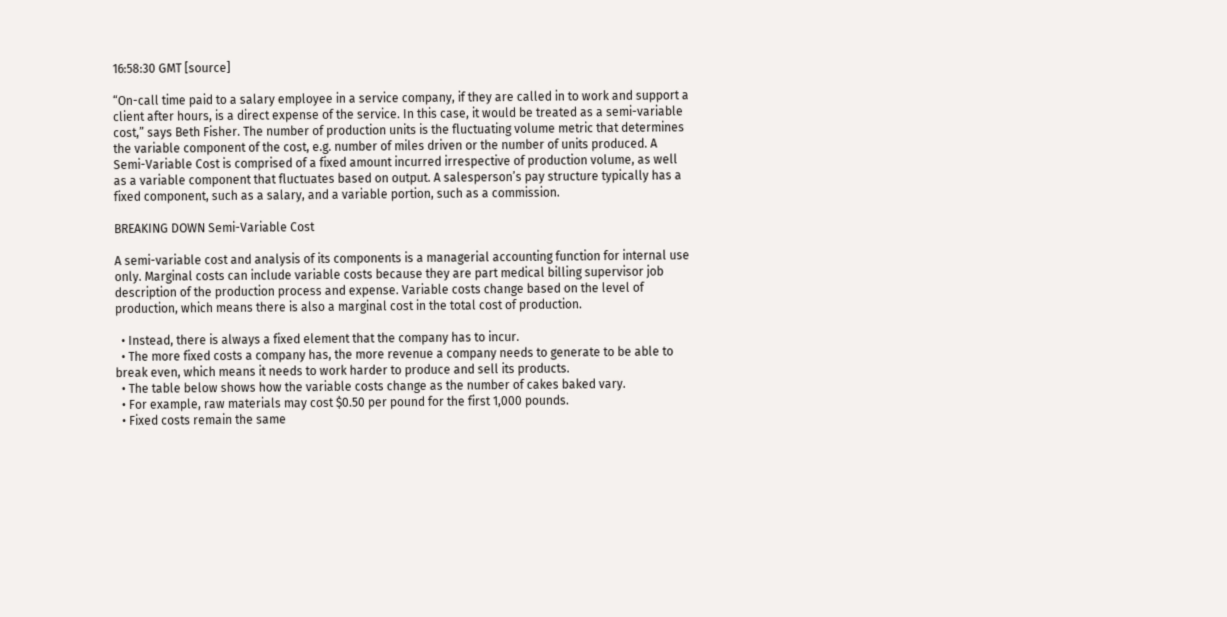16:58:30 GMT [source]

“On-call time paid to a salary employee in a service company, if they are called in to work and support a client after hours, is a direct expense of the service. In this case, it would be treated as a semi-variable cost,” says Beth Fisher. The number of production units is the fluctuating volume metric that determines the variable component of the cost, e.g. number of miles driven or the number of units produced. A Semi-Variable Cost is comprised of a fixed amount incurred irrespective of production volume, as well as a variable component that fluctuates based on output. A salesperson’s pay structure typically has a fixed component, such as a salary, and a variable portion, such as a commission.

BREAKING DOWN Semi-Variable Cost

A semi-variable cost and analysis of its components is a managerial accounting function for internal use only. Marginal costs can include variable costs because they are part medical billing supervisor job description of the production process and expense. Variable costs change based on the level of production, which means there is also a marginal cost in the total cost of production.

  • Instead, there is always a fixed element that the company has to incur.
  • The more fixed costs a company has, the more revenue a company needs to generate to be able to break even, which means it needs to work harder to produce and sell its products.
  • The table below shows how the variable costs change as the number of cakes baked vary.
  • For example, raw materials may cost $0.50 per pound for the first 1,000 pounds.
  • Fixed costs remain the same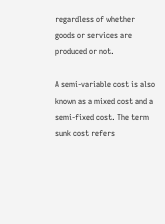regardless of whether goods or services are produced or not.

A semi-variable cost is also known as a mixed cost and a semi-fixed cost. The term sunk cost refers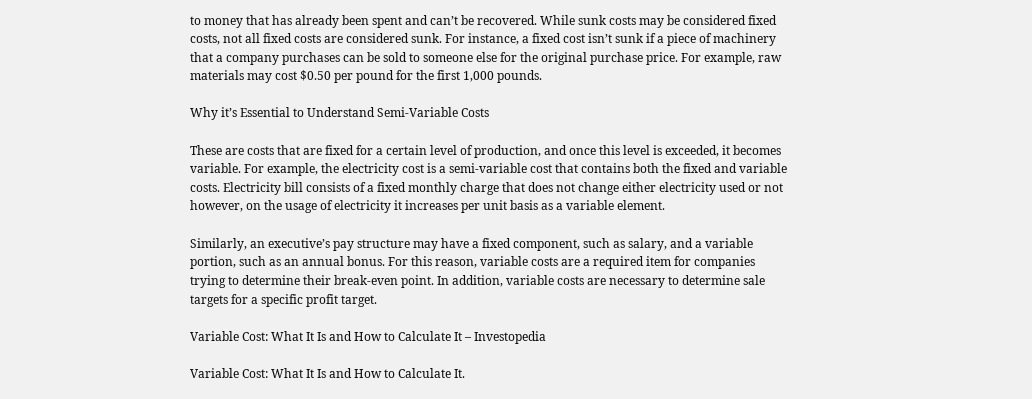to money that has already been spent and can’t be recovered. While sunk costs may be considered fixed costs, not all fixed costs are considered sunk. For instance, a fixed cost isn’t sunk if a piece of machinery that a company purchases can be sold to someone else for the original purchase price. For example, raw materials may cost $0.50 per pound for the first 1,000 pounds.

Why it’s Essential to Understand Semi-Variable Costs

These are costs that are fixed for a certain level of production, and once this level is exceeded, it becomes variable. For example, the electricity cost is a semi-variable cost that contains both the fixed and variable costs. Electricity bill consists of a fixed monthly charge that does not change either electricity used or not however, on the usage of electricity it increases per unit basis as a variable element.

Similarly, an executive’s pay structure may have a fixed component, such as salary, and a variable portion, such as an annual bonus. For this reason, variable costs are a required item for companies trying to determine their break-even point. In addition, variable costs are necessary to determine sale targets for a specific profit target.

Variable Cost: What It Is and How to Calculate It – Investopedia

Variable Cost: What It Is and How to Calculate It.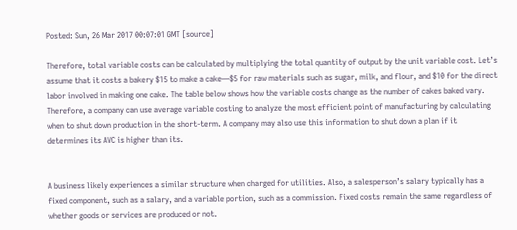Posted: Sun, 26 Mar 2017 00:07:01 GMT [source]

Therefore, total variable costs can be calculated by multiplying the total quantity of output by the unit variable cost. Let’s assume that it costs a bakery $15 to make a cake—$5 for raw materials such as sugar, milk, and flour, and $10 for the direct labor involved in making one cake. The table below shows how the variable costs change as the number of cakes baked vary. Therefore, a company can use average variable costing to analyze the most efficient point of manufacturing by calculating when to shut down production in the short-term. A company may also use this information to shut down a plan if it determines its AVC is higher than its.


A business likely experiences a similar structure when charged for utilities. Also, a salesperson’s salary typically has a fixed component, such as a salary, and a variable portion, such as a commission. Fixed costs remain the same regardless of whether goods or services are produced or not.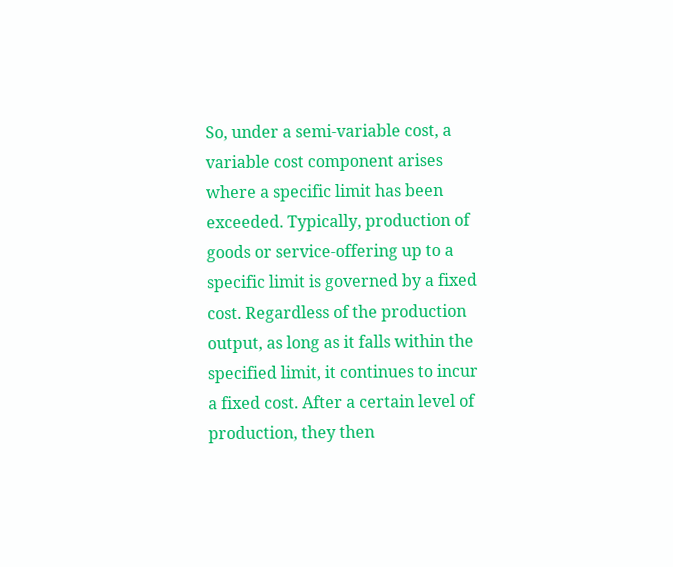So, under a semi-variable cost, a variable cost component arises where a specific limit has been exceeded. Typically, production of goods or service-offering up to a specific limit is governed by a fixed cost. Regardless of the production output, as long as it falls within the specified limit, it continues to incur a fixed cost. After a certain level of production, they then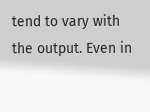tend to vary with the output. Even in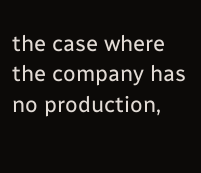the case where the company has no production,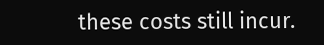these costs still incur.